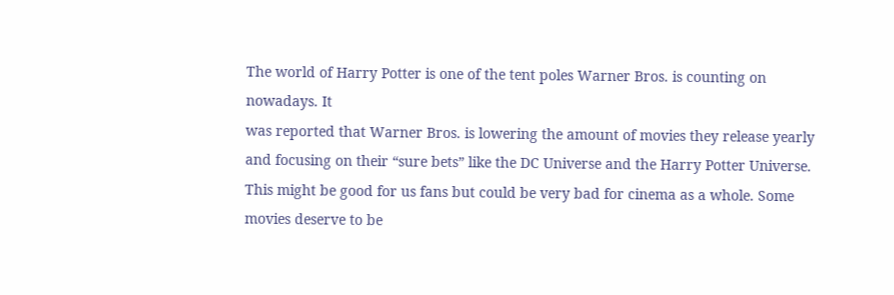The world of Harry Potter is one of the tent poles Warner Bros. is counting on nowadays. It
was reported that Warner Bros. is lowering the amount of movies they release yearly and focusing on their “sure bets” like the DC Universe and the Harry Potter Universe. This might be good for us fans but could be very bad for cinema as a whole. Some movies deserve to be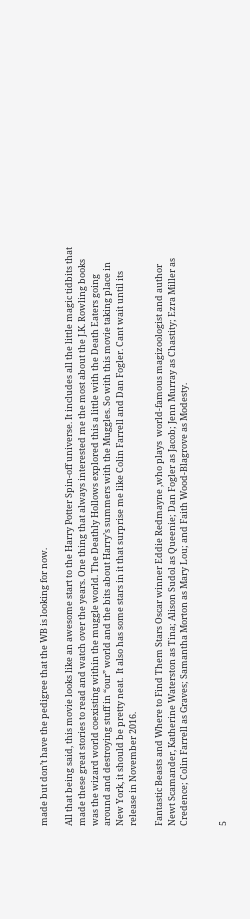made but don’t have the pedigree that the WB is looking for now.

All that being said, this movie looks like an awesome start to the Harry Potter Spin-off universe. It includes all the little magic tidbits that made these great stories to read and watch over the years. One thing that always interested me the most about the J.K. Rowling books was the wizard world coexisting within the muggle world. The Deathly Hollows explored this a little with the Death Eaters going around and destroying stuff in “our” world and the bits about Harry’s summers with the Muggles. So with this movie taking place in New York, it should be pretty neat.  It also has some stars in it that surprise me like Colin Farrell and Dan Fogler. Cant wait until its release in November 2016.

Fantastic Beasts and Where to Find Them Stars Oscar winner Eddie Redmayne ,who plays  world-famous magizoologist and author Newt Scamander, Katherine Waterston as Tina; Alison Sudol as Queenie; Dan Fogler as Jacob; Jenn Murray as Chastity; Ezra Miller as Credence; Colin Farrell as Graves; Samantha Morton as Mary Lou; and Faith Wood-Blagrove as Modesty.


5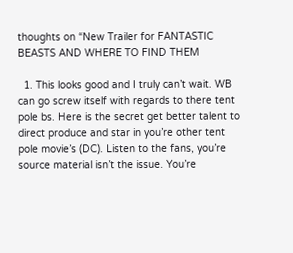thoughts on “New Trailer for FANTASTIC BEASTS AND WHERE TO FIND THEM

  1. This looks good and I truly can’t wait. WB can go screw itself with regards to there tent pole bs. Here is the secret get better talent to direct produce and star in you’re other tent pole movie’s (DC). Listen to the fans, you’re source material isn’t the issue. You’re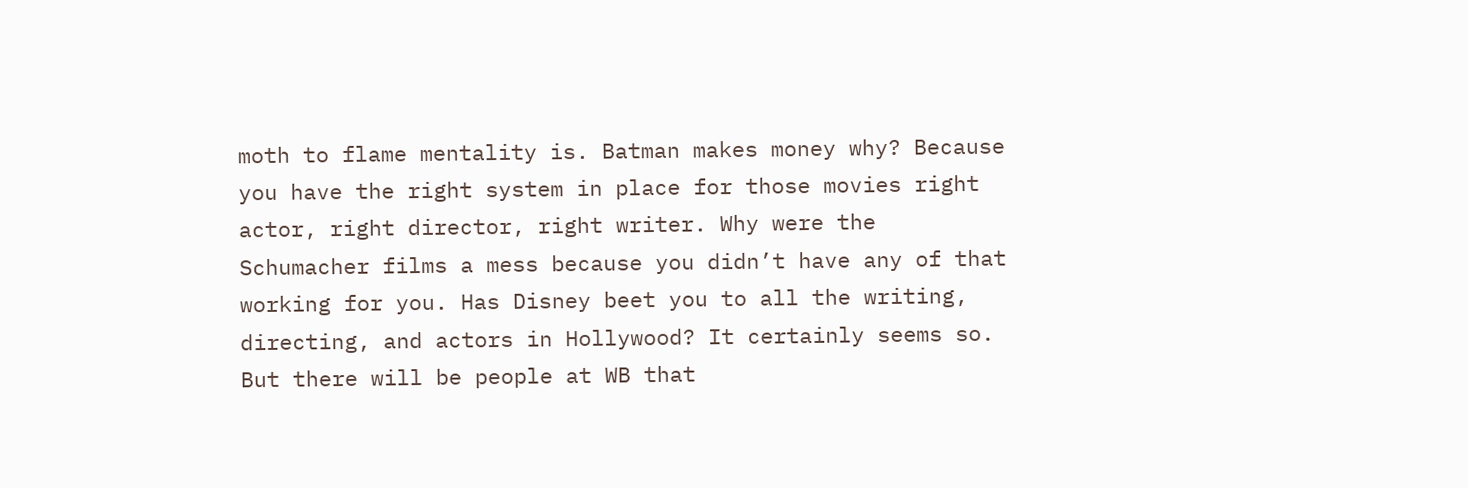moth to flame mentality is. Batman makes money why? Because you have the right system in place for those movies right actor, right director, right writer. Why were the Schumacher films a mess because you didn’t have any of that working for you. Has Disney beet you to all the writing, directing, and actors in Hollywood? It certainly seems so. But there will be people at WB that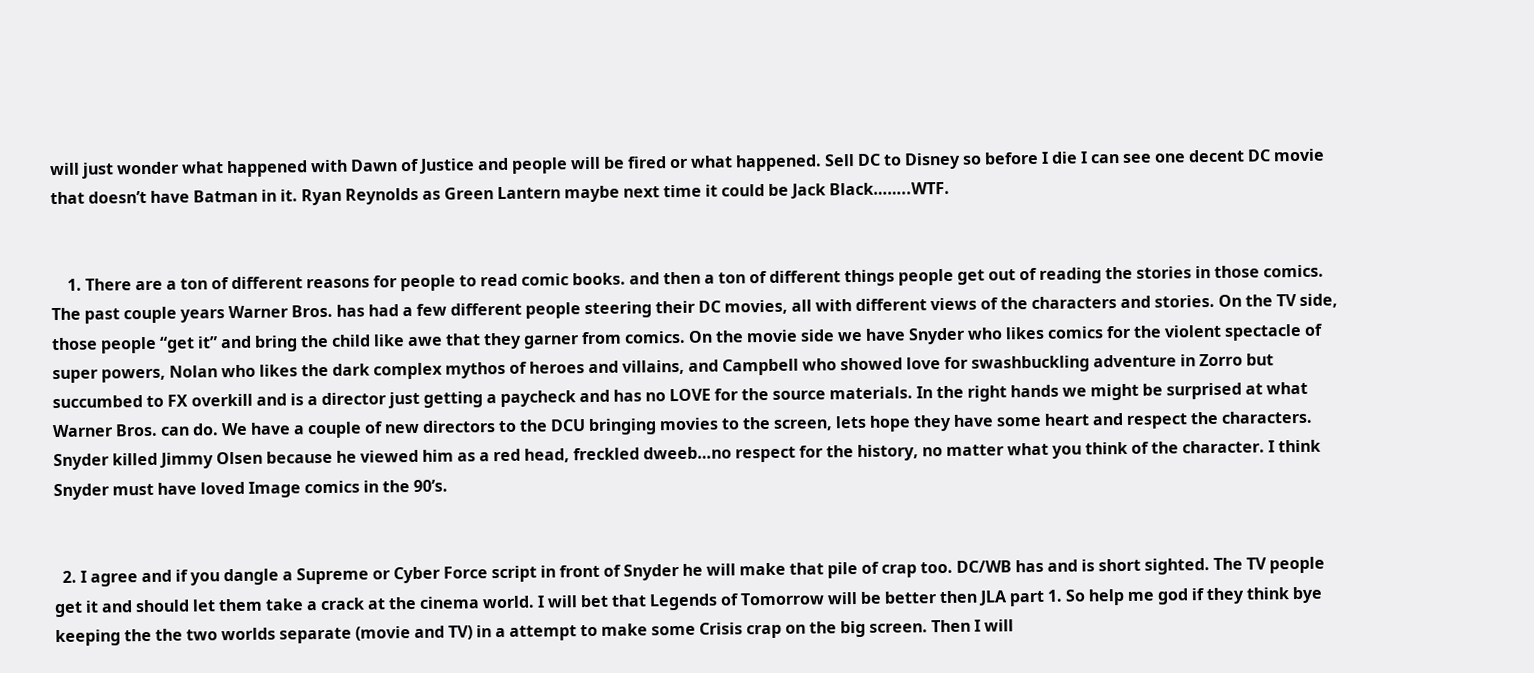will just wonder what happened with Dawn of Justice and people will be fired or what happened. Sell DC to Disney so before I die I can see one decent DC movie that doesn’t have Batman in it. Ryan Reynolds as Green Lantern maybe next time it could be Jack Black……..WTF.


    1. There are a ton of different reasons for people to read comic books. and then a ton of different things people get out of reading the stories in those comics. The past couple years Warner Bros. has had a few different people steering their DC movies, all with different views of the characters and stories. On the TV side, those people “get it” and bring the child like awe that they garner from comics. On the movie side we have Snyder who likes comics for the violent spectacle of super powers, Nolan who likes the dark complex mythos of heroes and villains, and Campbell who showed love for swashbuckling adventure in Zorro but succumbed to FX overkill and is a director just getting a paycheck and has no LOVE for the source materials. In the right hands we might be surprised at what Warner Bros. can do. We have a couple of new directors to the DCU bringing movies to the screen, lets hope they have some heart and respect the characters. Snyder killed Jimmy Olsen because he viewed him as a red head, freckled dweeb…no respect for the history, no matter what you think of the character. I think Snyder must have loved Image comics in the 90’s.


  2. I agree and if you dangle a Supreme or Cyber Force script in front of Snyder he will make that pile of crap too. DC/WB has and is short sighted. The TV people get it and should let them take a crack at the cinema world. I will bet that Legends of Tomorrow will be better then JLA part 1. So help me god if they think bye keeping the the two worlds separate (movie and TV) in a attempt to make some Crisis crap on the big screen. Then I will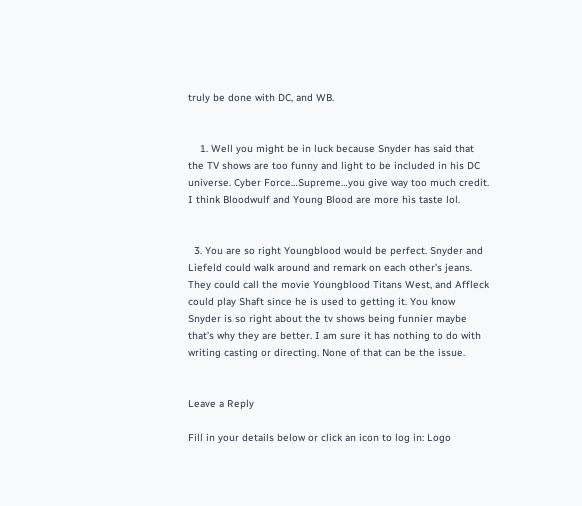truly be done with DC, and WB.


    1. Well you might be in luck because Snyder has said that the TV shows are too funny and light to be included in his DC universe. Cyber Force…Supreme…you give way too much credit. I think Bloodwulf and Young Blood are more his taste lol.


  3. You are so right Youngblood would be perfect. Snyder and Liefeld could walk around and remark on each other’s jeans. They could call the movie Youngblood Titans West, and Affleck could play Shaft since he is used to getting it. You know Snyder is so right about the tv shows being funnier maybe that’s why they are better. I am sure it has nothing to do with writing casting or directing. None of that can be the issue.


Leave a Reply

Fill in your details below or click an icon to log in: Logo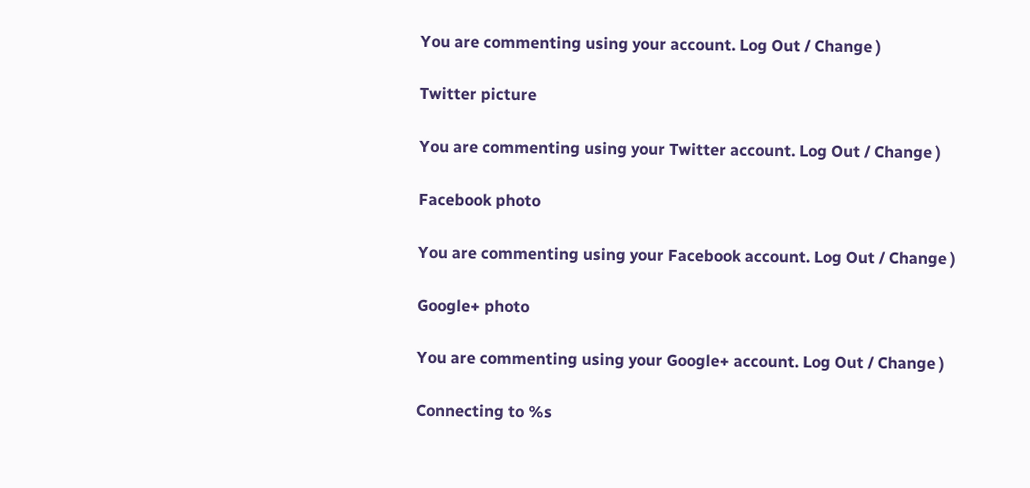You are commenting using your account. Log Out / Change )

Twitter picture

You are commenting using your Twitter account. Log Out / Change )

Facebook photo

You are commenting using your Facebook account. Log Out / Change )

Google+ photo

You are commenting using your Google+ account. Log Out / Change )

Connecting to %s